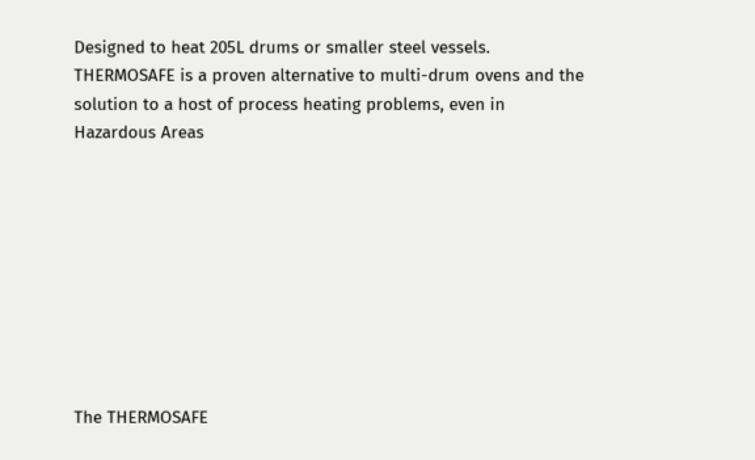Designed to heat 205L drums or smaller steel vessels.
THERMOSAFE is a proven alternative to multi-drum ovens and the
solution to a host of process heating problems, even in Hazardous Areas









The THERMOSAFE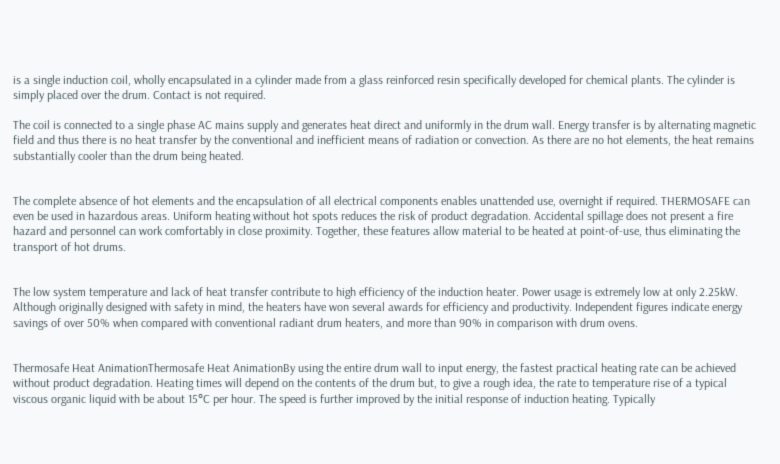is a single induction coil, wholly encapsulated in a cylinder made from a glass reinforced resin specifically developed for chemical plants. The cylinder is simply placed over the drum. Contact is not required.

The coil is connected to a single phase AC mains supply and generates heat direct and uniformly in the drum wall. Energy transfer is by alternating magnetic field and thus there is no heat transfer by the conventional and inefficient means of radiation or convection. As there are no hot elements, the heat remains substantially cooler than the drum being heated.


The complete absence of hot elements and the encapsulation of all electrical components enables unattended use, overnight if required. THERMOSAFE can even be used in hazardous areas. Uniform heating without hot spots reduces the risk of product degradation. Accidental spillage does not present a fire hazard and personnel can work comfortably in close proximity. Together, these features allow material to be heated at point-of-use, thus eliminating the transport of hot drums.


The low system temperature and lack of heat transfer contribute to high efficiency of the induction heater. Power usage is extremely low at only 2.25kW. Although originally designed with safety in mind, the heaters have won several awards for efficiency and productivity. Independent figures indicate energy savings of over 50% when compared with conventional radiant drum heaters, and more than 90% in comparison with drum ovens.


Thermosafe Heat AnimationThermosafe Heat AnimationBy using the entire drum wall to input energy, the fastest practical heating rate can be achieved without product degradation. Heating times will depend on the contents of the drum but, to give a rough idea, the rate to temperature rise of a typical viscous organic liquid with be about 15°C per hour. The speed is further improved by the initial response of induction heating. Typically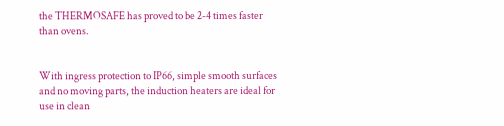the THERMOSAFE has proved to be 2-4 times faster than ovens.


With ingress protection to IP66, simple smooth surfaces and no moving parts, the induction heaters are ideal for use in clean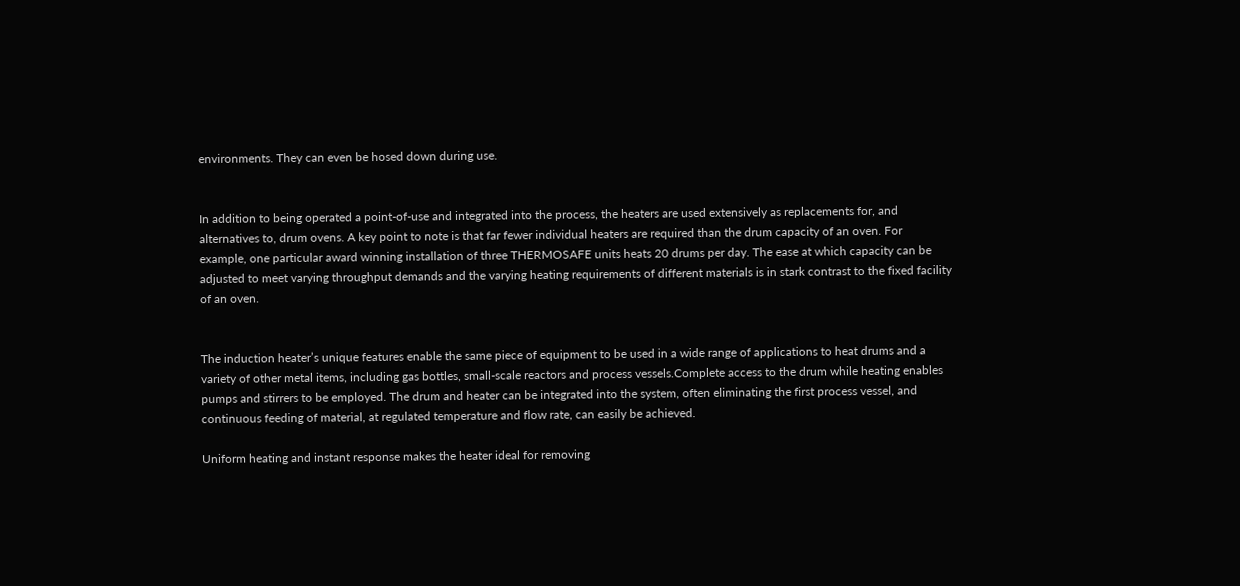environments. They can even be hosed down during use.


In addition to being operated a point-of-use and integrated into the process, the heaters are used extensively as replacements for, and alternatives to, drum ovens. A key point to note is that far fewer individual heaters are required than the drum capacity of an oven. For example, one particular award winning installation of three THERMOSAFE units heats 20 drums per day. The ease at which capacity can be adjusted to meet varying throughput demands and the varying heating requirements of different materials is in stark contrast to the fixed facility of an oven.


The induction heater’s unique features enable the same piece of equipment to be used in a wide range of applications to heat drums and a variety of other metal items, including gas bottles, small-scale reactors and process vessels.Complete access to the drum while heating enables pumps and stirrers to be employed. The drum and heater can be integrated into the system, often eliminating the first process vessel, and continuous feeding of material, at regulated temperature and flow rate, can easily be achieved.

Uniform heating and instant response makes the heater ideal for removing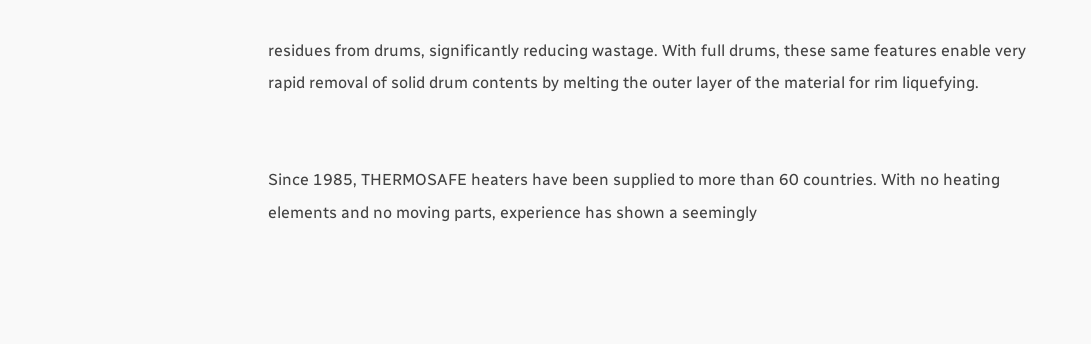residues from drums, significantly reducing wastage. With full drums, these same features enable very rapid removal of solid drum contents by melting the outer layer of the material for rim liquefying.


Since 1985, THERMOSAFE heaters have been supplied to more than 60 countries. With no heating elements and no moving parts, experience has shown a seemingly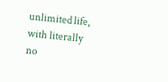unlimited life, with literally no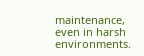maintenance, even in harsh environments.